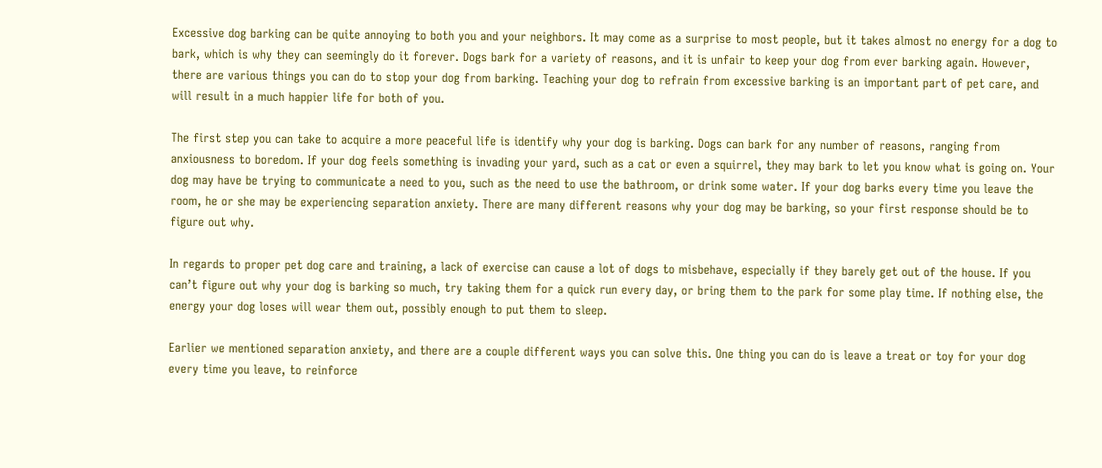Excessive dog barking can be quite annoying to both you and your neighbors. It may come as a surprise to most people, but it takes almost no energy for a dog to bark, which is why they can seemingly do it forever. Dogs bark for a variety of reasons, and it is unfair to keep your dog from ever barking again. However, there are various things you can do to stop your dog from barking. Teaching your dog to refrain from excessive barking is an important part of pet care, and will result in a much happier life for both of you.

The first step you can take to acquire a more peaceful life is identify why your dog is barking. Dogs can bark for any number of reasons, ranging from anxiousness to boredom. If your dog feels something is invading your yard, such as a cat or even a squirrel, they may bark to let you know what is going on. Your dog may have be trying to communicate a need to you, such as the need to use the bathroom, or drink some water. If your dog barks every time you leave the room, he or she may be experiencing separation anxiety. There are many different reasons why your dog may be barking, so your first response should be to figure out why.

In regards to proper pet dog care and training, a lack of exercise can cause a lot of dogs to misbehave, especially if they barely get out of the house. If you can’t figure out why your dog is barking so much, try taking them for a quick run every day, or bring them to the park for some play time. If nothing else, the energy your dog loses will wear them out, possibly enough to put them to sleep.

Earlier we mentioned separation anxiety, and there are a couple different ways you can solve this. One thing you can do is leave a treat or toy for your dog every time you leave, to reinforce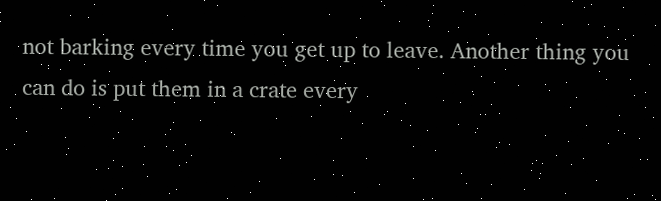not barking every time you get up to leave. Another thing you can do is put them in a crate every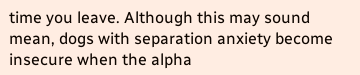time you leave. Although this may sound mean, dogs with separation anxiety become insecure when the alpha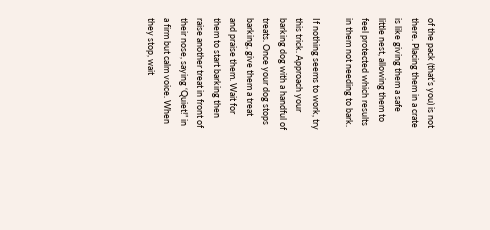of the pack (that’s you) is not there. Placing them in a crate is like giving them a safe little nest, allowing them to feel protected which results in them not needing to bark.

If nothing seems to work, try this trick. Approach your barking dog with a handful of treats. Once your dog stops barking, give them a treat and praise them. Wait for them to start barking then raise another treat in front of their nose, saying ‘Quiet!” in a firm but calm voice. When they stop, wait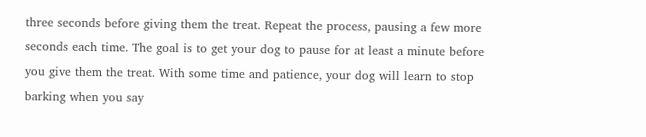three seconds before giving them the treat. Repeat the process, pausing a few more seconds each time. The goal is to get your dog to pause for at least a minute before you give them the treat. With some time and patience, your dog will learn to stop barking when you say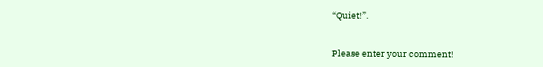“Quiet!”.


Please enter your comment!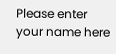Please enter your name here